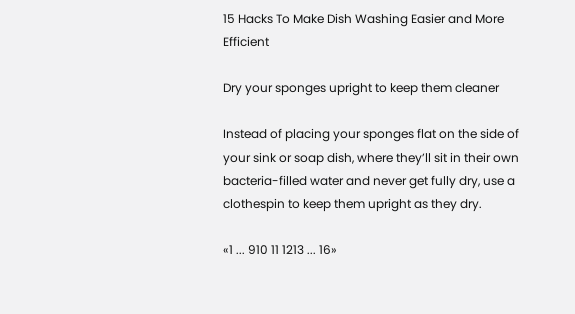15 Hacks To Make Dish Washing Easier and More Efficient

Dry your sponges upright to keep them cleaner

Instead of placing your sponges flat on the side of your sink or soap dish, where they’ll sit in their own bacteria-filled water and never get fully dry, use a clothespin to keep them upright as they dry.

«1 ... 910 11 1213 ... 16»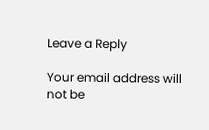Leave a Reply

Your email address will not be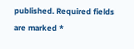published. Required fields are marked *